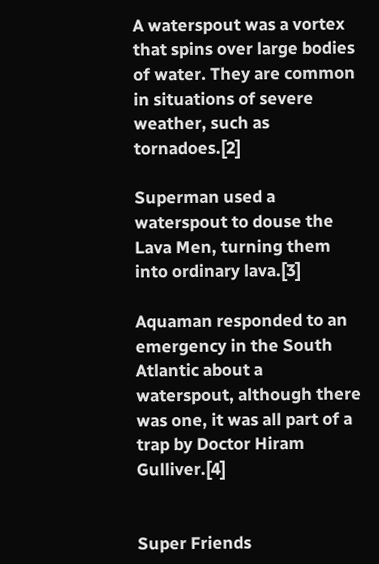A waterspout was a vortex that spins over large bodies of water. They are common in situations of severe weather, such as tornadoes.[2]

Superman used a waterspout to douse the Lava Men, turning them into ordinary lava.[3]

Aquaman responded to an emergency in the South Atlantic about a waterspout, although there was one, it was all part of a trap by Doctor Hiram Gulliver.[4]


Super Friends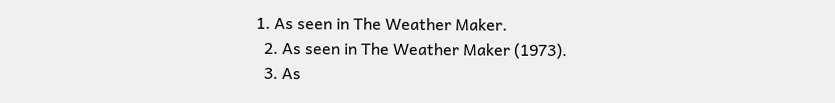1. As seen in The Weather Maker.
  2. As seen in The Weather Maker (1973).
  3. As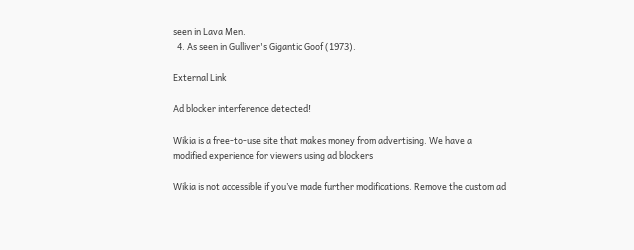seen in Lava Men.
  4. As seen in Gulliver's Gigantic Goof (1973).

External Link

Ad blocker interference detected!

Wikia is a free-to-use site that makes money from advertising. We have a modified experience for viewers using ad blockers

Wikia is not accessible if you’ve made further modifications. Remove the custom ad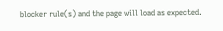blocker rule(s) and the page will load as expected.